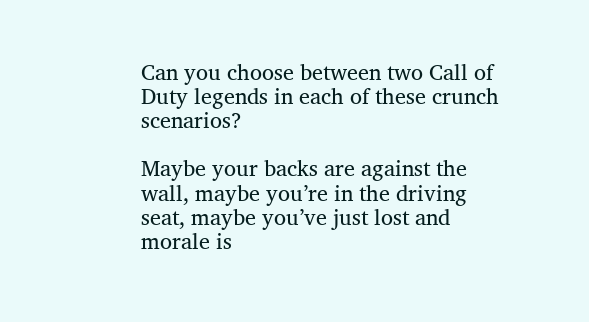Can you choose between two Call of Duty legends in each of these crunch scenarios?

Maybe your backs are against the wall, maybe you’re in the driving seat, maybe you’ve just lost and morale is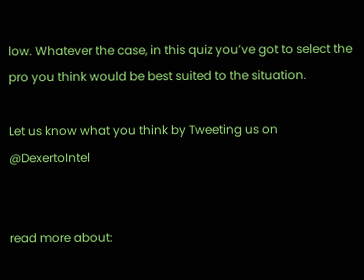low. Whatever the case, in this quiz you’ve got to select the pro you think would be best suited to the situation.

Let us know what you think by Tweeting us on @DexertoIntel


read more about: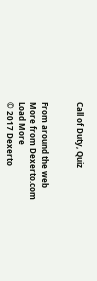Call of Duty, Quiz


From around the web
More from Dexerto.com
Load More
© 2017 Dexerto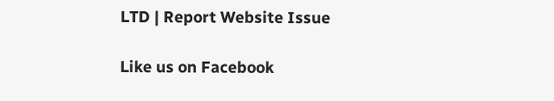LTD | Report Website Issue

Like us on Facebook